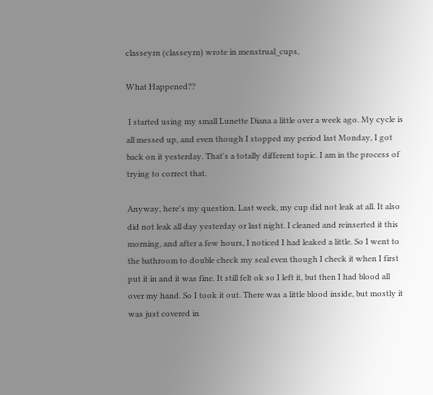classeyrn (classeyrn) wrote in menstrual_cups,

What Happened??

 I started using my small Lunette Diana a little over a week ago. My cycle is all messed up, and even though I stopped my period last Monday, I got back on it yesterday. That's a totally different topic. I am in the process of trying to correct that.

Anyway, here's my question. Last week, my cup did not leak at all. It also did not leak all day yesterday or last night. I cleaned and reinserted it this morning, and after a few hours, I noticed I had leaked a little. So I went to the bathroom to double check my seal even though I check it when I first put it in and it was fine. It still felt ok so I left it, but then I had blood all over my hand. So I took it out. There was a little blood inside, but mostly it was just covered in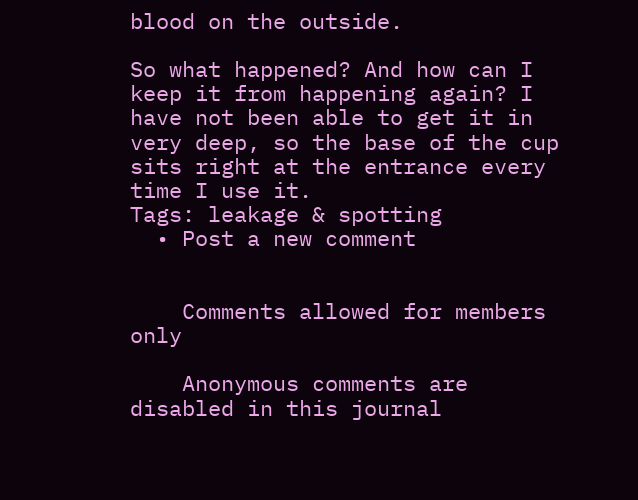blood on the outside.

So what happened? And how can I keep it from happening again? I have not been able to get it in very deep, so the base of the cup sits right at the entrance every time I use it.
Tags: leakage & spotting
  • Post a new comment


    Comments allowed for members only

    Anonymous comments are disabled in this journal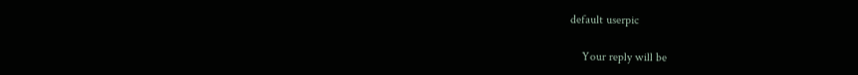default userpic

    Your reply will be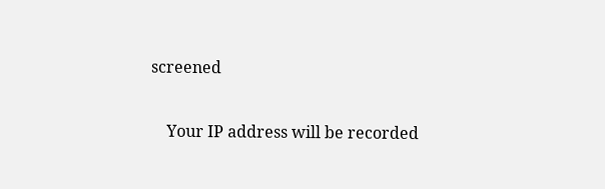screened

    Your IP address will be recorded